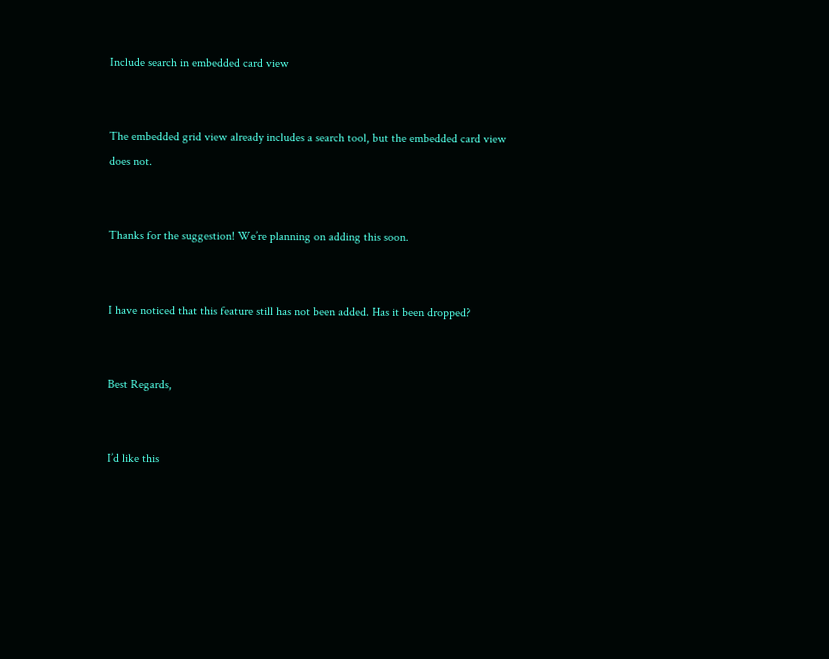Include search in embedded card view


The embedded grid view already includes a search tool, but the embedded card view does not.


Thanks for the suggestion! We’re planning on adding this soon.


I have noticed that this feature still has not been added. Has it been dropped?


Best Regards,


I’d like this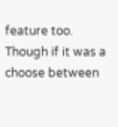feature too. Though if it was a choose between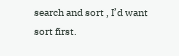search and sort , I’d want sort first.